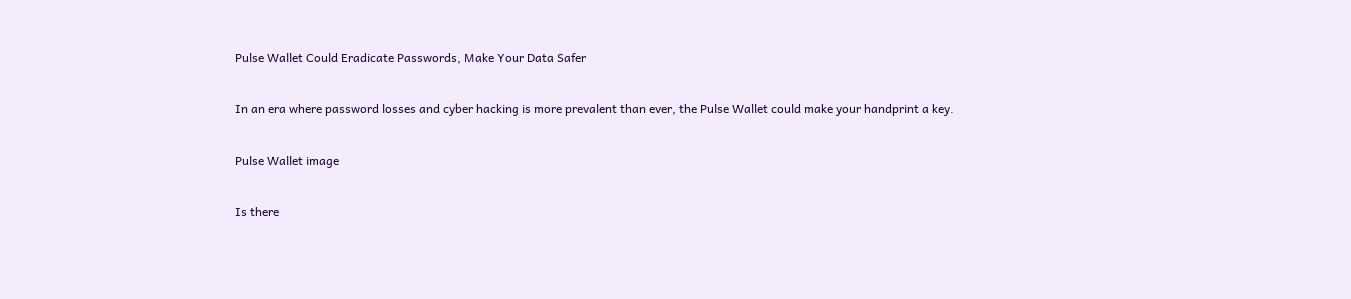Pulse Wallet Could Eradicate Passwords, Make Your Data Safer

In an era where password losses and cyber hacking is more prevalent than ever, the Pulse Wallet could make your handprint a key.

Pulse Wallet image

Is there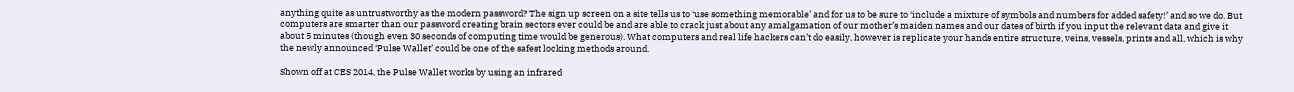anything quite as untrustworthy as the modern password? The sign up screen on a site tells us to ‘use something memorable’ and for us to be sure to ‘include a mixture of symbols and numbers for added safety!’ and so we do. But computers are smarter than our password creating brain sectors ever could be and are able to crack just about any amalgamation of our mother’s maiden names and our dates of birth if you input the relevant data and give it about 5 minutes (though even 30 seconds of computing time would be generous). What computers and real life hackers can’t do easily, however is replicate your hands entire structure, veins, vessels, prints and all, which is why the newly announced ‘Pulse Wallet’ could be one of the safest locking methods around.

Shown off at CES 2014, the Pulse Wallet works by using an infrared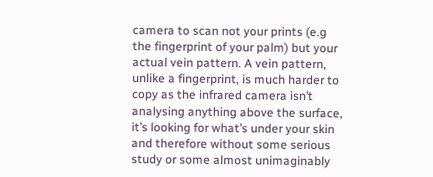camera to scan not your prints (e.g the fingerprint of your palm) but your actual vein pattern. A vein pattern, unlike a fingerprint, is much harder to copy as the infrared camera isn’t analysing anything above the surface, it’s looking for what’s under your skin and therefore without some serious study or some almost unimaginably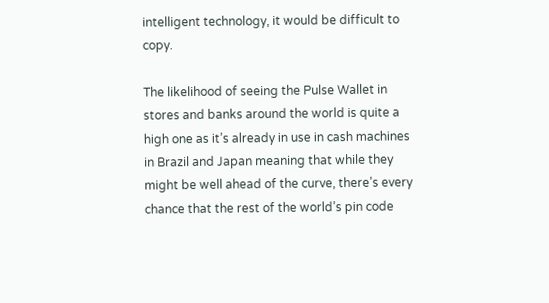intelligent technology, it would be difficult to copy.

The likelihood of seeing the Pulse Wallet in stores and banks around the world is quite a high one as it’s already in use in cash machines in Brazil and Japan meaning that while they might be well ahead of the curve, there’s every chance that the rest of the world’s pin code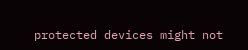protected devices might not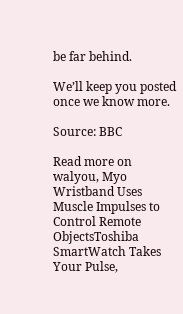be far behind.

We’ll keep you posted once we know more.

Source: BBC

Read more on walyou, Myo Wristband Uses Muscle Impulses to Control Remote ObjectsToshiba SmartWatch Takes Your Pulse,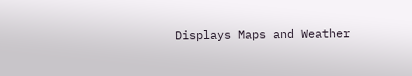Displays Maps and Weather